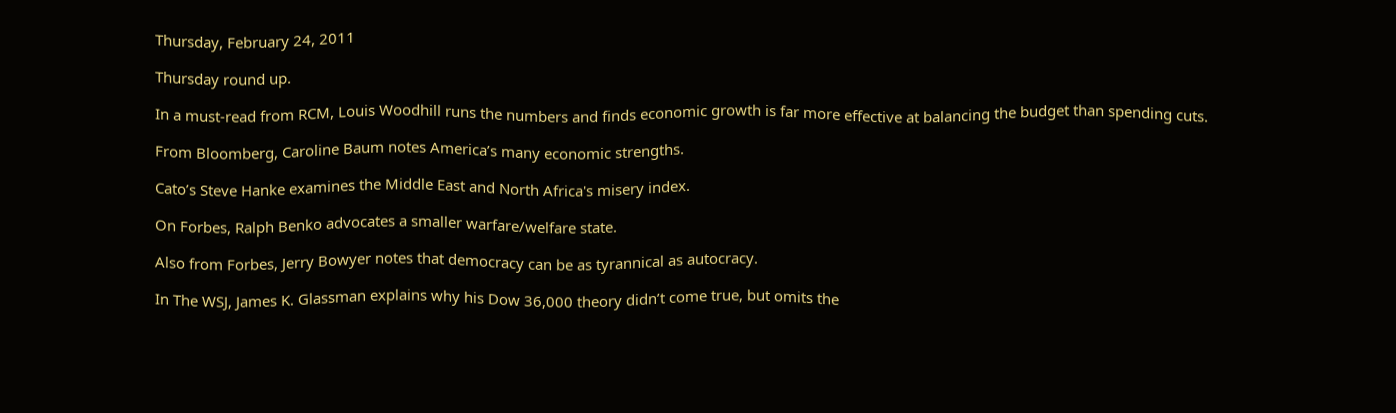Thursday, February 24, 2011

Thursday round up.

In a must-read from RCM, Louis Woodhill runs the numbers and finds economic growth is far more effective at balancing the budget than spending cuts.

From Bloomberg, Caroline Baum notes America’s many economic strengths.

Cato’s Steve Hanke examines the Middle East and North Africa's misery index.

On Forbes, Ralph Benko advocates a smaller warfare/welfare state.

Also from Forbes, Jerry Bowyer notes that democracy can be as tyrannical as autocracy.

In The WSJ, James K. Glassman explains why his Dow 36,000 theory didn’t come true, but omits the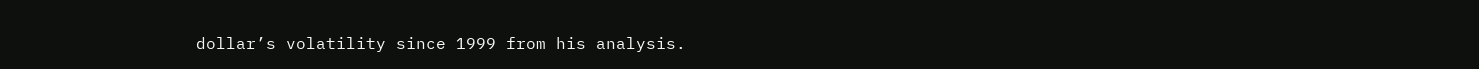dollar’s volatility since 1999 from his analysis.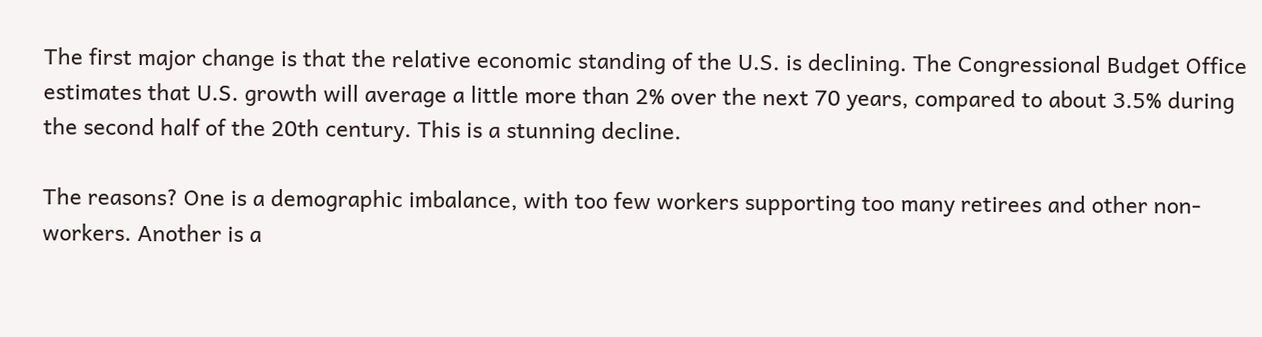The first major change is that the relative economic standing of the U.S. is declining. The Congressional Budget Office estimates that U.S. growth will average a little more than 2% over the next 70 years, compared to about 3.5% during the second half of the 20th century. This is a stunning decline.

The reasons? One is a demographic imbalance, with too few workers supporting too many retirees and other non-workers. Another is a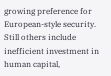growing preference for European-style security. Still others include inefficient investment in human capital,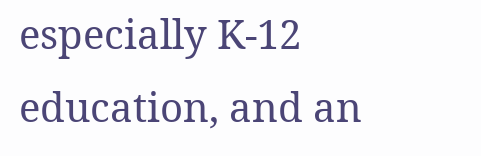especially K-12 education, and an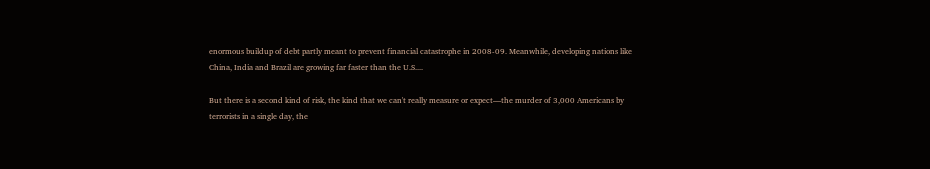enormous buildup of debt partly meant to prevent financial catastrophe in 2008-09. Meanwhile, developing nations like China, India and Brazil are growing far faster than the U.S....

But there is a second kind of risk, the kind that we can't really measure or expect—the murder of 3,000 Americans by terrorists in a single day, the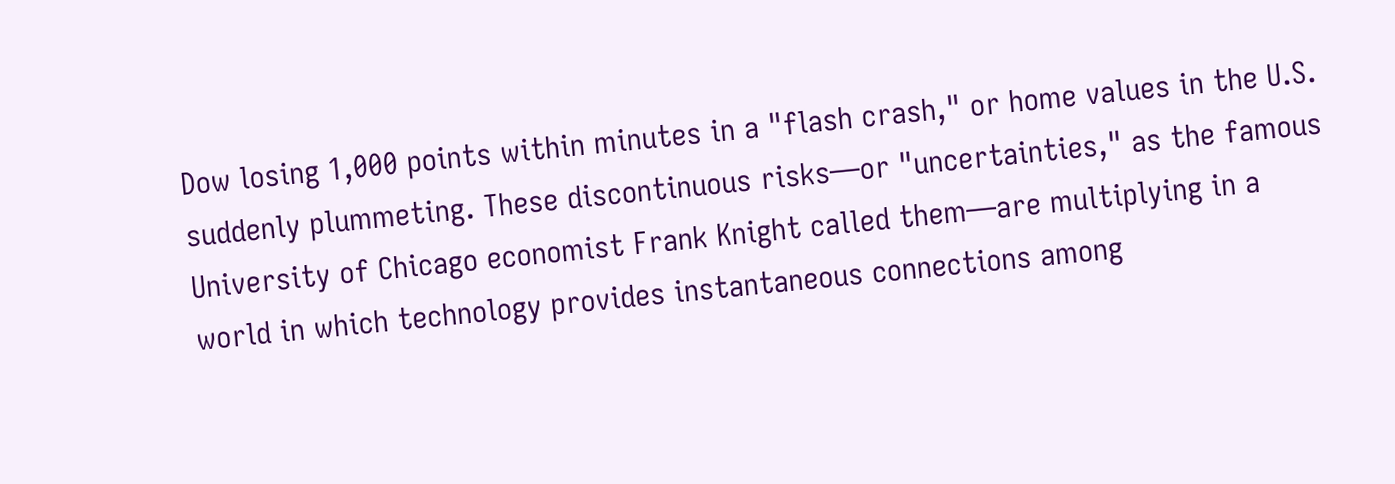Dow losing 1,000 points within minutes in a "flash crash," or home values in the U.S. suddenly plummeting. These discontinuous risks—or "uncertainties," as the famous University of Chicago economist Frank Knight called them—are multiplying in a world in which technology provides instantaneous connections among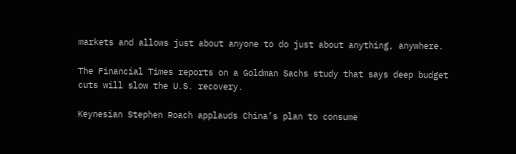markets and allows just about anyone to do just about anything, anywhere.

The Financial Times reports on a Goldman Sachs study that says deep budget cuts will slow the U.S. recovery.

Keynesian Stephen Roach applauds China’s plan to consume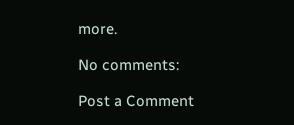more.

No comments:

Post a Comment